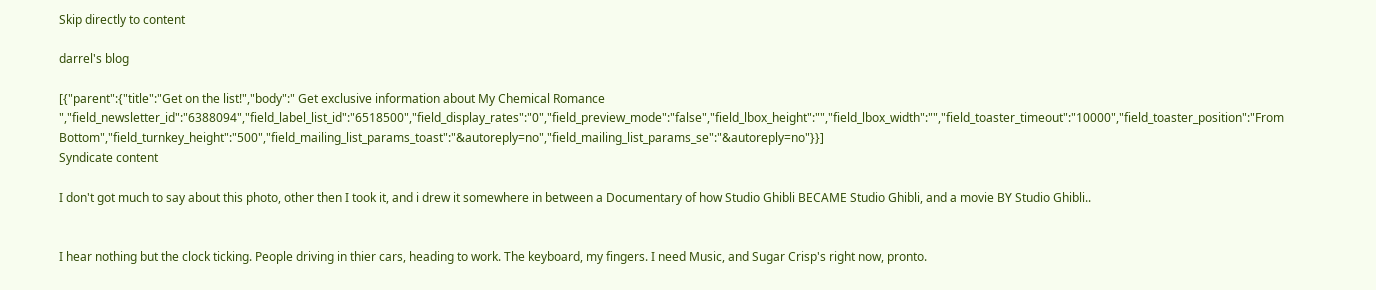Skip directly to content

darrel's blog

[{"parent":{"title":"Get on the list!","body":" Get exclusive information about My Chemical Romance ","field_newsletter_id":"6388094","field_label_list_id":"6518500","field_display_rates":"0","field_preview_mode":"false","field_lbox_height":"","field_lbox_width":"","field_toaster_timeout":"10000","field_toaster_position":"From Bottom","field_turnkey_height":"500","field_mailing_list_params_toast":"&autoreply=no","field_mailing_list_params_se":"&autoreply=no"}}]
Syndicate content

I don't got much to say about this photo, other then I took it, and i drew it somewhere in between a Documentary of how Studio Ghibli BECAME Studio Ghibli, and a movie BY Studio Ghibli..


I hear nothing but the clock ticking. People driving in thier cars, heading to work. The keyboard, my fingers. I need Music, and Sugar Crisp's right now, pronto.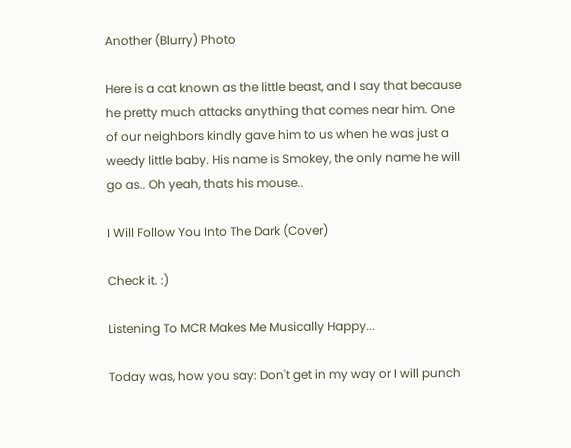Another (Blurry) Photo

Here is a cat known as the little beast, and I say that because he pretty much attacks anything that comes near him. One of our neighbors kindly gave him to us when he was just a weedy little baby. His name is Smokey, the only name he will go as.. Oh yeah, thats his mouse..

I Will Follow You Into The Dark (Cover)

Check it. :)

Listening To MCR Makes Me Musically Happy...

Today was, how you say: Don't get in my way or I will punch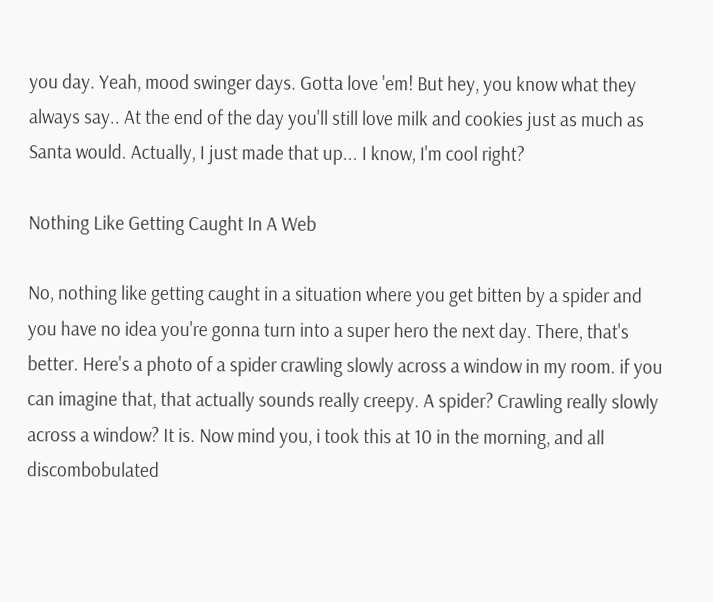you day. Yeah, mood swinger days. Gotta love 'em! But hey, you know what they always say.. At the end of the day you'll still love milk and cookies just as much as Santa would. Actually, I just made that up... I know, I'm cool right?

Nothing Like Getting Caught In A Web

No, nothing like getting caught in a situation where you get bitten by a spider and you have no idea you're gonna turn into a super hero the next day. There, that's better. Here's a photo of a spider crawling slowly across a window in my room. if you can imagine that, that actually sounds really creepy. A spider? Crawling really slowly across a window? It is. Now mind you, i took this at 10 in the morning, and all discombobulated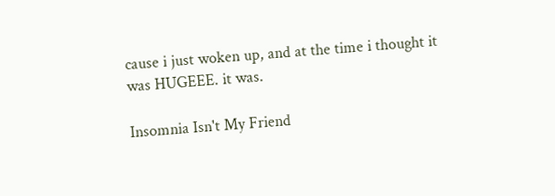cause i just woken up, and at the time i thought it was HUGEEE. it was.

Insomnia Isn't My Friend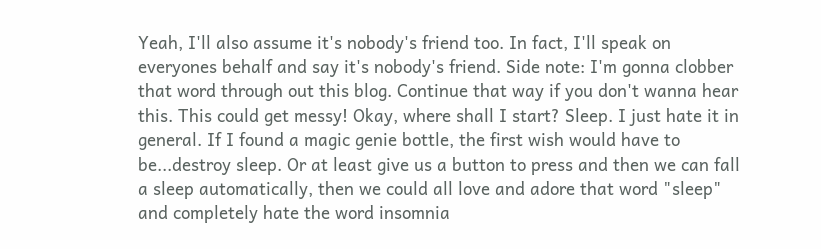Yeah, I'll also assume it's nobody's friend too. In fact, I'll speak on everyones behalf and say it's nobody's friend. Side note: I'm gonna clobber that word through out this blog. Continue that way if you don't wanna hear this. This could get messy! Okay, where shall I start? Sleep. I just hate it in general. If I found a magic genie bottle, the first wish would have to be...destroy sleep. Or at least give us a button to press and then we can fall a sleep automatically, then we could all love and adore that word "sleep" and completely hate the word insomnia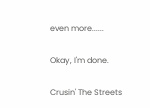even more......

Okay, I'm done.

Crusin' The Streets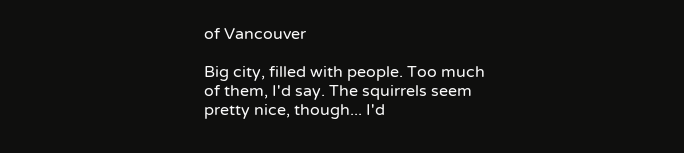of Vancouver

Big city, filled with people. Too much of them, I'd say. The squirrels seem pretty nice, though... I'd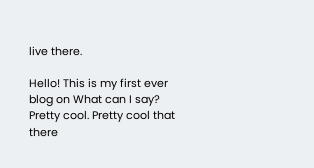live there.

Hello! This is my first ever blog on What can I say? Pretty cool. Pretty cool that there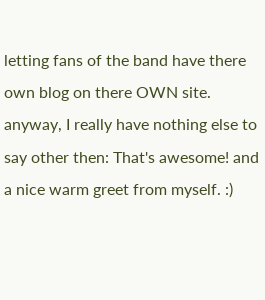letting fans of the band have there own blog on there OWN site. anyway, I really have nothing else to say other then: That's awesome! and a nice warm greet from myself. :)